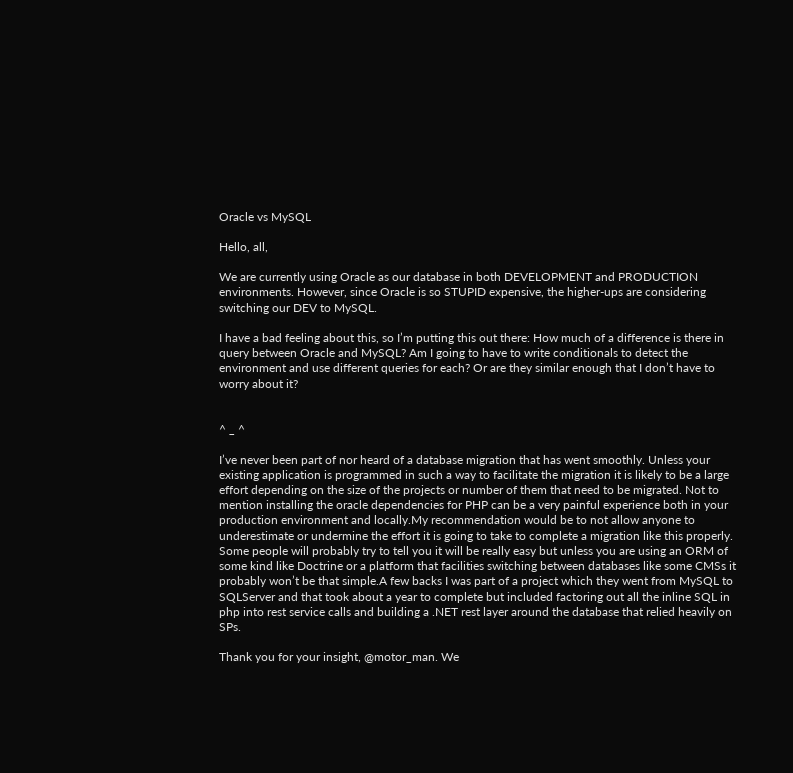Oracle vs MySQL

Hello, all,

We are currently using Oracle as our database in both DEVELOPMENT and PRODUCTION environments. However, since Oracle is so STUPID expensive, the higher-ups are considering switching our DEV to MySQL.

I have a bad feeling about this, so I’m putting this out there: How much of a difference is there in query between Oracle and MySQL? Am I going to have to write conditionals to detect the environment and use different queries for each? Or are they similar enough that I don’t have to worry about it?


^ _ ^

I’ve never been part of nor heard of a database migration that has went smoothly. Unless your existing application is programmed in such a way to facilitate the migration it is likely to be a large effort depending on the size of the projects or number of them that need to be migrated. Not to mention installing the oracle dependencies for PHP can be a very painful experience both in your production environment and locally.My recommendation would be to not allow anyone to underestimate or undermine the effort it is going to take to complete a migration like this properly. Some people will probably try to tell you it will be really easy but unless you are using an ORM of some kind like Doctrine or a platform that facilities switching between databases like some CMSs it probably won’t be that simple.A few backs I was part of a project which they went from MySQL to SQLServer and that took about a year to complete but included factoring out all the inline SQL in php into rest service calls and building a .NET rest layer around the database that relied heavily on SPs.

Thank you for your insight, @motor_man. We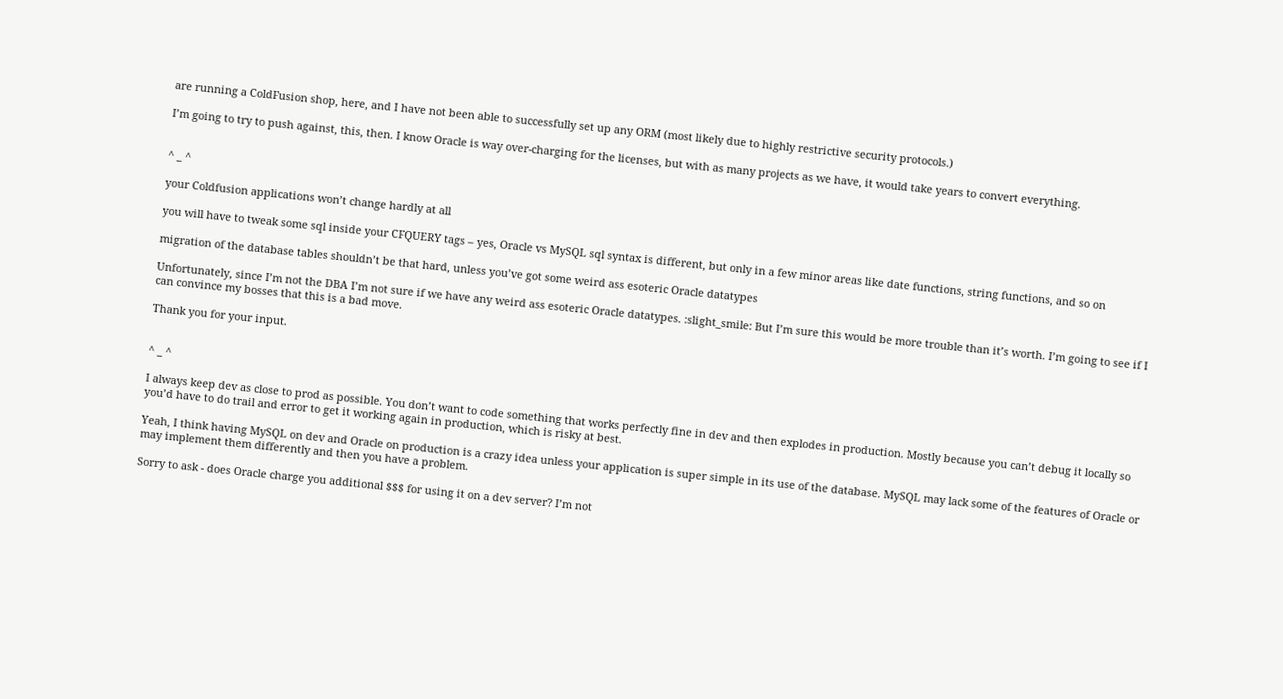are running a ColdFusion shop, here, and I have not been able to successfully set up any ORM (most likely due to highly restrictive security protocols.)

I’m going to try to push against, this, then. I know Oracle is way over-charging for the licenses, but with as many projects as we have, it would take years to convert everything.


^ _ ^

your Coldfusion applications won’t change hardly at all

you will have to tweak some sql inside your CFQUERY tags – yes, Oracle vs MySQL sql syntax is different, but only in a few minor areas like date functions, string functions, and so on

migration of the database tables shouldn’t be that hard, unless you’ve got some weird ass esoteric Oracle datatypes

Unfortunately, since I’m not the DBA I’m not sure if we have any weird ass esoteric Oracle datatypes. :slight_smile: But I’m sure this would be more trouble than it’s worth. I’m going to see if I can convince my bosses that this is a bad move.

Thank you for your input.


^ _ ^

I always keep dev as close to prod as possible. You don’t want to code something that works perfectly fine in dev and then explodes in production. Mostly because you can’t debug it locally so you’d have to do trail and error to get it working again in production, which is risky at best.

Yeah, I think having MySQL on dev and Oracle on production is a crazy idea unless your application is super simple in its use of the database. MySQL may lack some of the features of Oracle or may implement them differently and then you have a problem.

Sorry to ask - does Oracle charge you additional $$$ for using it on a dev server? I’m not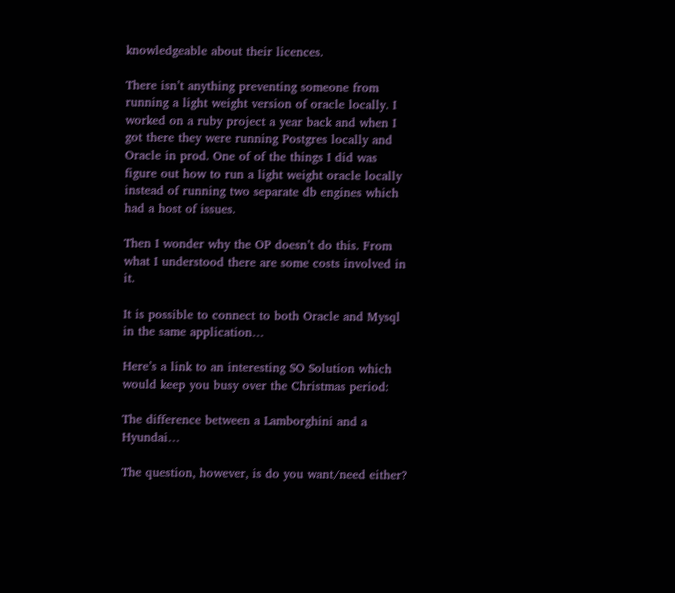knowledgeable about their licences.

There isn’t anything preventing someone from running a light weight version of oracle locally. I worked on a ruby project a year back and when I got there they were running Postgres locally and Oracle in prod. One of of the things I did was figure out how to run a light weight oracle locally instead of running two separate db engines which had a host of issues.

Then I wonder why the OP doesn’t do this. From what I understood there are some costs involved in it.

It is possible to connect to both Oracle and Mysql in the same application…

Here’s a link to an interesting SO Solution which would keep you busy over the Christmas period:

The difference between a Lamborghini and a Hyundai…

The question, however, is do you want/need either?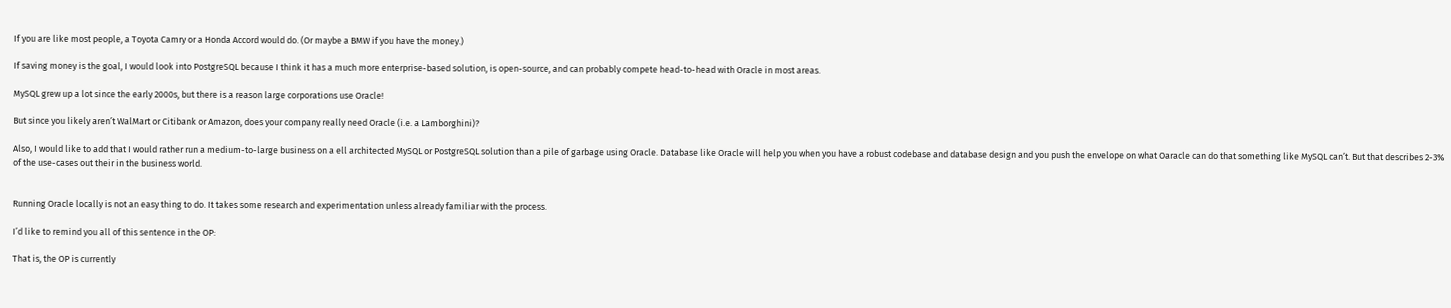If you are like most people, a Toyota Camry or a Honda Accord would do. (Or maybe a BMW if you have the money.)

If saving money is the goal, I would look into PostgreSQL because I think it has a much more enterprise-based solution, is open-source, and can probably compete head-to-head with Oracle in most areas.

MySQL grew up a lot since the early 2000s, but there is a reason large corporations use Oracle!

But since you likely aren’t WalMart or Citibank or Amazon, does your company really need Oracle (i.e. a Lamborghini)?

Also, I would like to add that I would rather run a medium-to-large business on a ell architected MySQL or PostgreSQL solution than a pile of garbage using Oracle. Database like Oracle will help you when you have a robust codebase and database design and you push the envelope on what Oaracle can do that something like MySQL can’t. But that describes 2-3% of the use-cases out their in the business world.


Running Oracle locally is not an easy thing to do. It takes some research and experimentation unless already familiar with the process.

I’d like to remind you all of this sentence in the OP:

That is, the OP is currently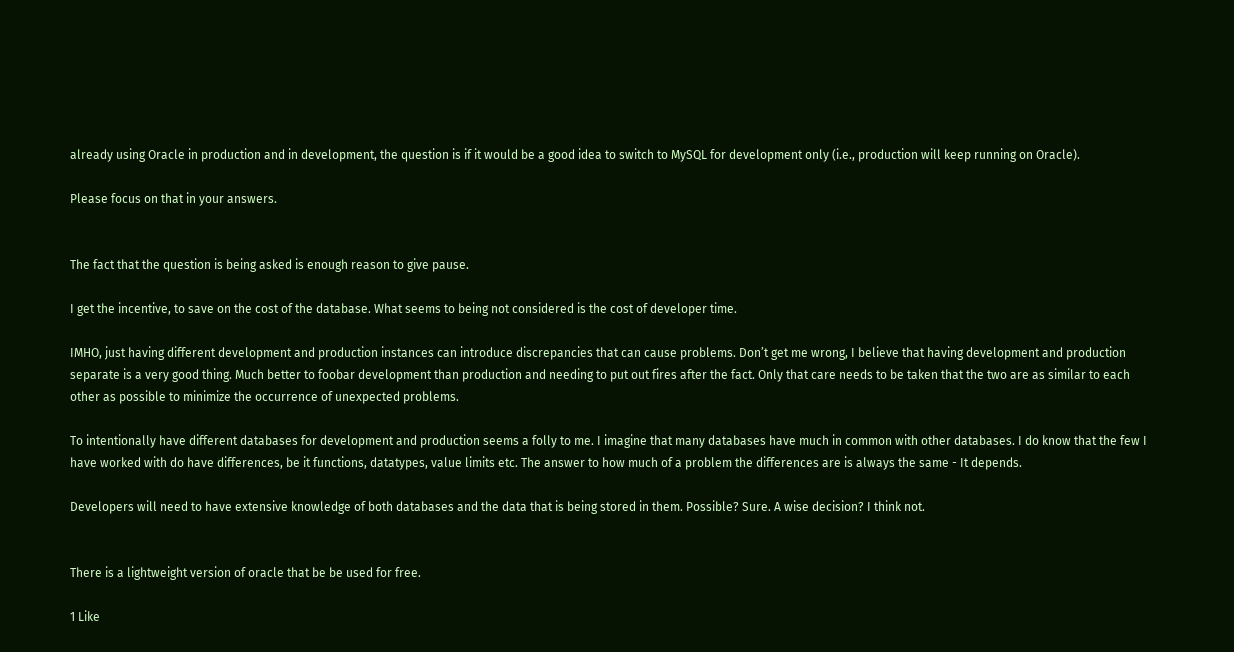already using Oracle in production and in development, the question is if it would be a good idea to switch to MySQL for development only (i.e., production will keep running on Oracle).

Please focus on that in your answers.


The fact that the question is being asked is enough reason to give pause.

I get the incentive, to save on the cost of the database. What seems to being not considered is the cost of developer time.

IMHO, just having different development and production instances can introduce discrepancies that can cause problems. Don’t get me wrong, I believe that having development and production separate is a very good thing. Much better to foobar development than production and needing to put out fires after the fact. Only that care needs to be taken that the two are as similar to each other as possible to minimize the occurrence of unexpected problems.

To intentionally have different databases for development and production seems a folly to me. I imagine that many databases have much in common with other databases. I do know that the few I have worked with do have differences, be it functions, datatypes, value limits etc. The answer to how much of a problem the differences are is always the same - It depends.

Developers will need to have extensive knowledge of both databases and the data that is being stored in them. Possible? Sure. A wise decision? I think not.


There is a lightweight version of oracle that be be used for free.

1 Like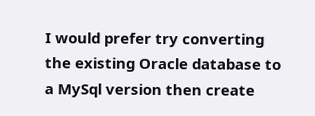I would prefer try converting the existing Oracle database to a MySql version then create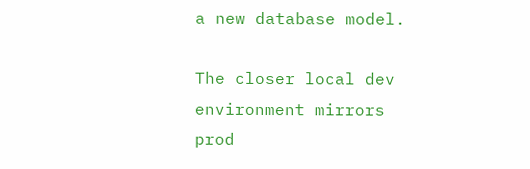a new database model.

The closer local dev environment mirrors prod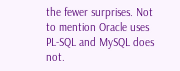the fewer surprises. Not to mention Oracle uses PL-SQL and MySQL does not.